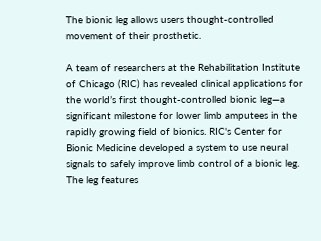The bionic leg allows users thought-controlled movement of their prosthetic.

A team of researchers at the Rehabilitation Institute of Chicago (RIC) has revealed clinical applications for the world’s first thought-controlled bionic leg—a significant milestone for lower limb amputees in the rapidly growing field of bionics. RIC's Center for Bionic Medicine developed a system to use neural signals to safely improve limb control of a bionic leg. The leg features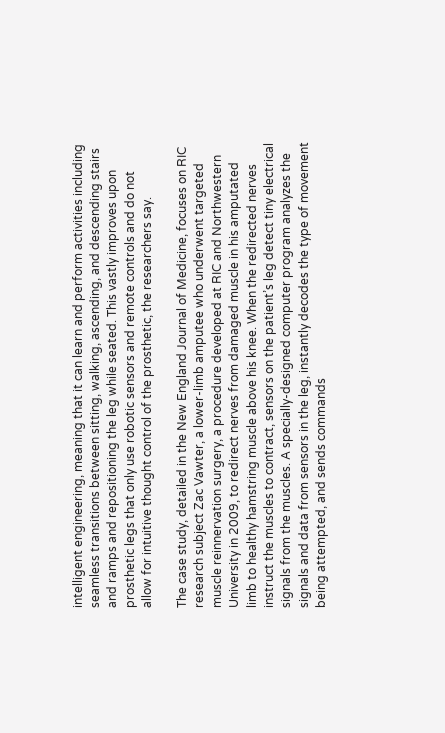intelligent engineering, meaning that it can learn and perform activities including seamless transitions between sitting, walking, ascending, and descending stairs and ramps and repositioning the leg while seated. This vastly improves upon prosthetic legs that only use robotic sensors and remote controls and do not allow for intuitive thought control of the prosthetic, the researchers say.

The case study, detailed in the New England Journal of Medicine, focuses on RIC research subject Zac Vawter, a lower-limb amputee who underwent targeted muscle reinnervation surgery, a procedure developed at RIC and Northwestern University in 2009, to redirect nerves from damaged muscle in his amputated limb to healthy hamstring muscle above his knee. When the redirected nerves instruct the muscles to contract, sensors on the patient’s leg detect tiny electrical signals from the muscles. A specially-designed computer program analyzes the signals and data from sensors in the leg, instantly decodes the type of movement being attempted, and sends commands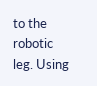to the robotic leg. Using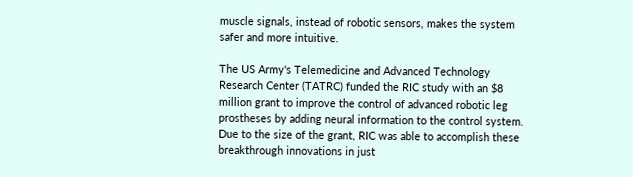muscle signals, instead of robotic sensors, makes the system safer and more intuitive.

The US Army's Telemedicine and Advanced Technology Research Center (TATRC) funded the RIC study with an $8 million grant to improve the control of advanced robotic leg prostheses by adding neural information to the control system. Due to the size of the grant, RIC was able to accomplish these breakthrough innovations in just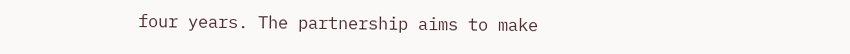four years. The partnership aims to make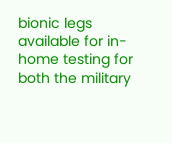bionic legs available for in-home testing for both the military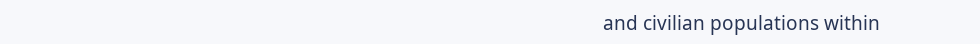and civilian populations within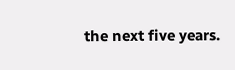the next five years.